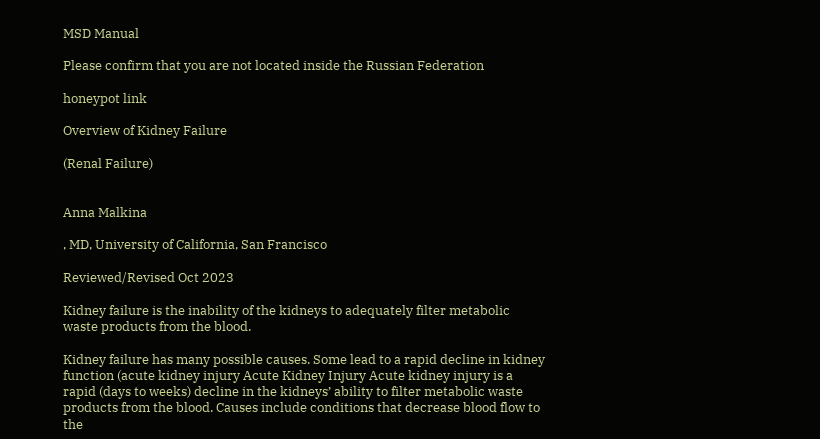MSD Manual

Please confirm that you are not located inside the Russian Federation

honeypot link

Overview of Kidney Failure

(Renal Failure)


Anna Malkina

, MD, University of California, San Francisco

Reviewed/Revised Oct 2023

Kidney failure is the inability of the kidneys to adequately filter metabolic waste products from the blood.

Kidney failure has many possible causes. Some lead to a rapid decline in kidney function (acute kidney injury Acute Kidney Injury Acute kidney injury is a rapid (days to weeks) decline in the kidneys’ ability to filter metabolic waste products from the blood. Causes include conditions that decrease blood flow to the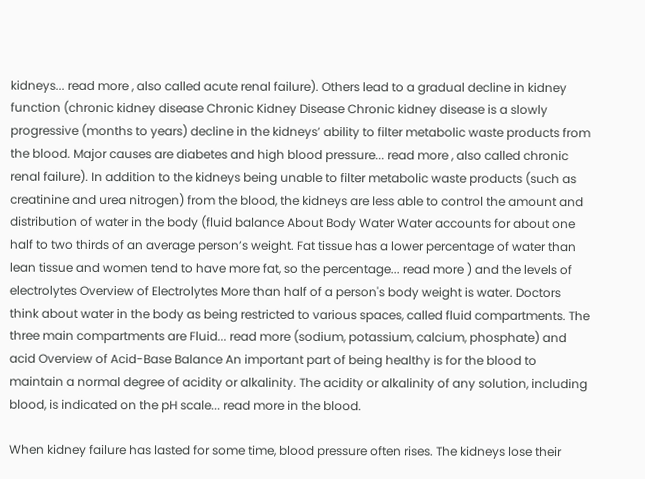kidneys... read more , also called acute renal failure). Others lead to a gradual decline in kidney function (chronic kidney disease Chronic Kidney Disease Chronic kidney disease is a slowly progressive (months to years) decline in the kidneys’ ability to filter metabolic waste products from the blood. Major causes are diabetes and high blood pressure... read more , also called chronic renal failure). In addition to the kidneys being unable to filter metabolic waste products (such as creatinine and urea nitrogen) from the blood, the kidneys are less able to control the amount and distribution of water in the body (fluid balance About Body Water Water accounts for about one half to two thirds of an average person’s weight. Fat tissue has a lower percentage of water than lean tissue and women tend to have more fat, so the percentage... read more ) and the levels of electrolytes Overview of Electrolytes More than half of a person's body weight is water. Doctors think about water in the body as being restricted to various spaces, called fluid compartments. The three main compartments are Fluid... read more (sodium, potassium, calcium, phosphate) and acid Overview of Acid-Base Balance An important part of being healthy is for the blood to maintain a normal degree of acidity or alkalinity. The acidity or alkalinity of any solution, including blood, is indicated on the pH scale... read more in the blood.

When kidney failure has lasted for some time, blood pressure often rises. The kidneys lose their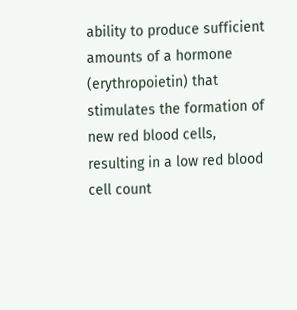ability to produce sufficient amounts of a hormone (erythropoietin) that stimulates the formation of new red blood cells, resulting in a low red blood cell count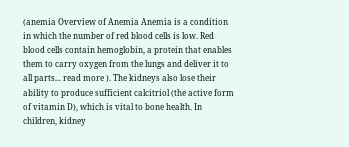(anemia Overview of Anemia Anemia is a condition in which the number of red blood cells is low. Red blood cells contain hemoglobin, a protein that enables them to carry oxygen from the lungs and deliver it to all parts... read more ). The kidneys also lose their ability to produce sufficient calcitriol (the active form of vitamin D), which is vital to bone health. In children, kidney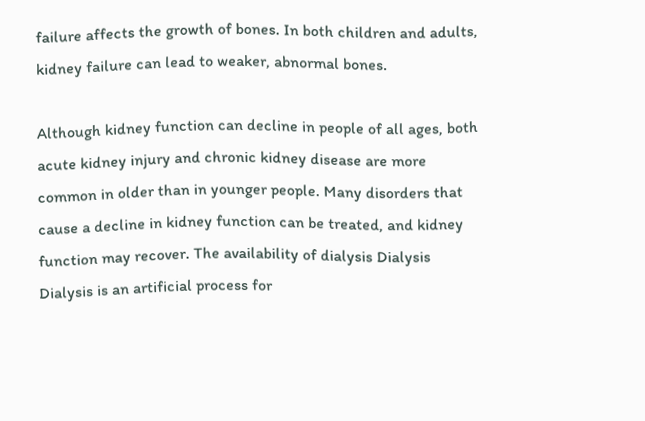failure affects the growth of bones. In both children and adults, kidney failure can lead to weaker, abnormal bones.

Although kidney function can decline in people of all ages, both acute kidney injury and chronic kidney disease are more common in older than in younger people. Many disorders that cause a decline in kidney function can be treated, and kidney function may recover. The availability of dialysis Dialysis Dialysis is an artificial process for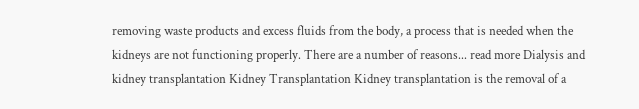removing waste products and excess fluids from the body, a process that is needed when the kidneys are not functioning properly. There are a number of reasons... read more Dialysis and kidney transplantation Kidney Transplantation Kidney transplantation is the removal of a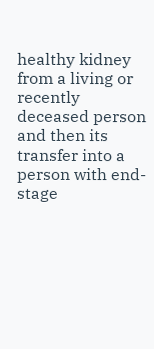healthy kidney from a living or recently deceased person and then its transfer into a person with end-stage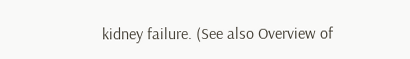kidney failure. (See also Overview of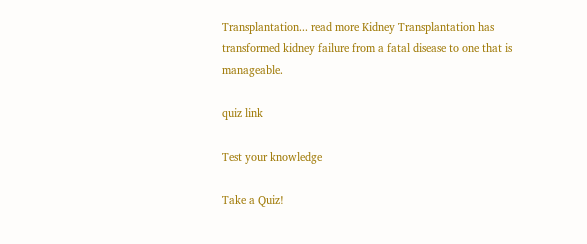Transplantation... read more Kidney Transplantation has transformed kidney failure from a fatal disease to one that is manageable.

quiz link

Test your knowledge

Take a Quiz!